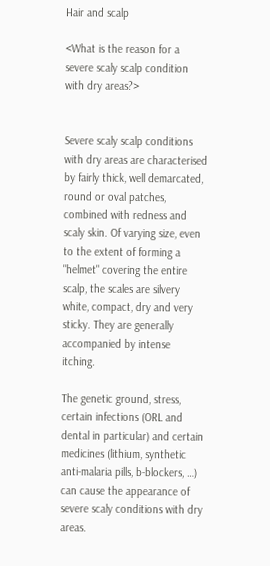Hair and scalp

<What is the reason for a severe scaly scalp condition with dry areas?>


Severe scaly scalp conditions with dry areas are characterised by fairly thick, well demarcated, round or oval patches, combined with redness and scaly skin. Of varying size, even to the extent of forming a "helmet" covering the entire scalp, the scales are silvery white, compact, dry and very sticky. They are generally accompanied by intense itching.

The genetic ground, stress, certain infections (ORL and dental in particular) and certain medicines (lithium, synthetic anti-malaria pills, b-blockers, …) can cause the appearance of severe scaly conditions with dry areas.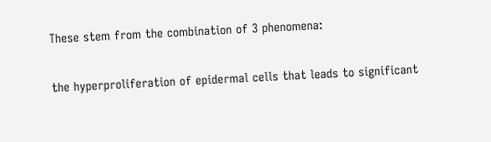These stem from the combination of 3 phenomena:

the hyperproliferation of epidermal cells that leads to significant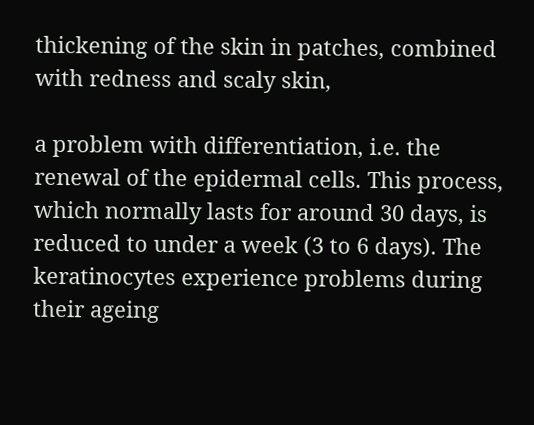thickening of the skin in patches, combined with redness and scaly skin,

a problem with differentiation, i.e. the renewal of the epidermal cells. This process, which normally lasts for around 30 days, is reduced to under a week (3 to 6 days). The keratinocytes experience problems during their ageing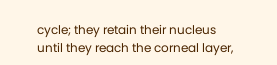cycle; they retain their nucleus until they reach the corneal layer,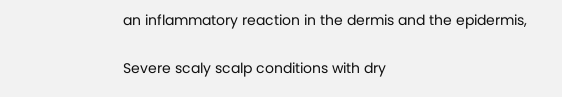an inflammatory reaction in the dermis and the epidermis,

Severe scaly scalp conditions with dry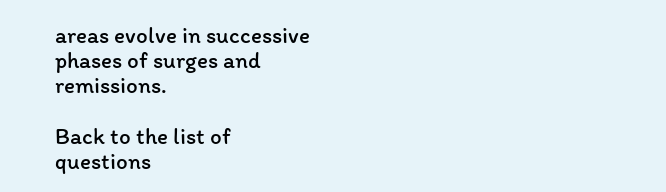areas evolve in successive phases of surges and remissions.

Back to the list of questions